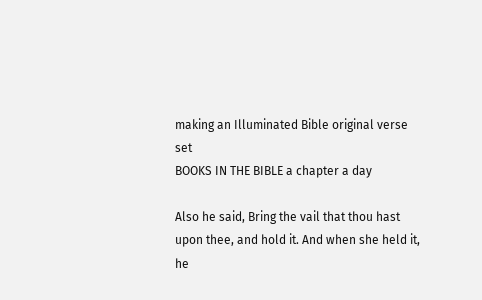making an Illuminated Bible original verse set
BOOKS IN THE BIBLE a chapter a day

Also he said, Bring the vail that thou hast upon thee, and hold it. And when she held it, he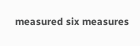measured six measures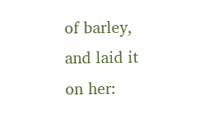of barley, and laid it on her: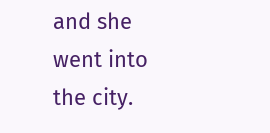and she went into the city.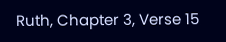Ruth, Chapter 3, Verse 15